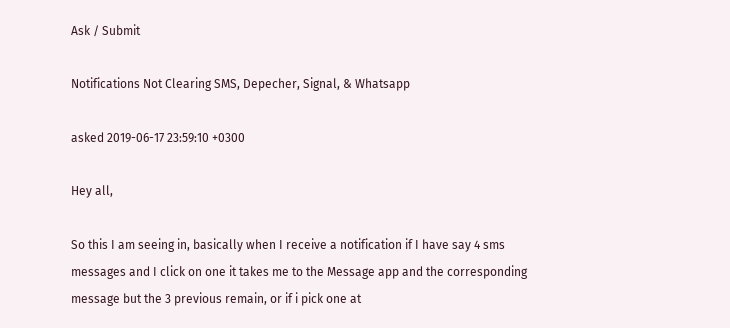Ask / Submit

Notifications Not Clearing SMS, Depecher, Signal, & Whatsapp

asked 2019-06-17 23:59:10 +0300

Hey all,

So this I am seeing in, basically when I receive a notification if I have say 4 sms messages and I click on one it takes me to the Message app and the corresponding message but the 3 previous remain, or if i pick one at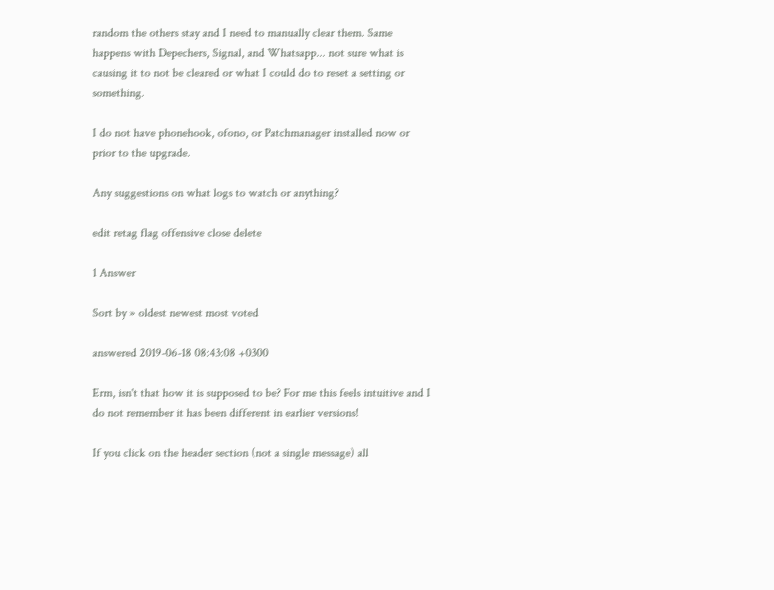random the others stay and I need to manually clear them. Same happens with Depechers, Signal, and Whatsapp... not sure what is causing it to not be cleared or what I could do to reset a setting or something.

I do not have phonehook, ofono, or Patchmanager installed now or prior to the upgrade.

Any suggestions on what logs to watch or anything?

edit retag flag offensive close delete

1 Answer

Sort by » oldest newest most voted

answered 2019-06-18 08:43:08 +0300

Erm, isn't that how it is supposed to be? For me this feels intuitive and I do not remember it has been different in earlier versions!

If you click on the header section (not a single message) all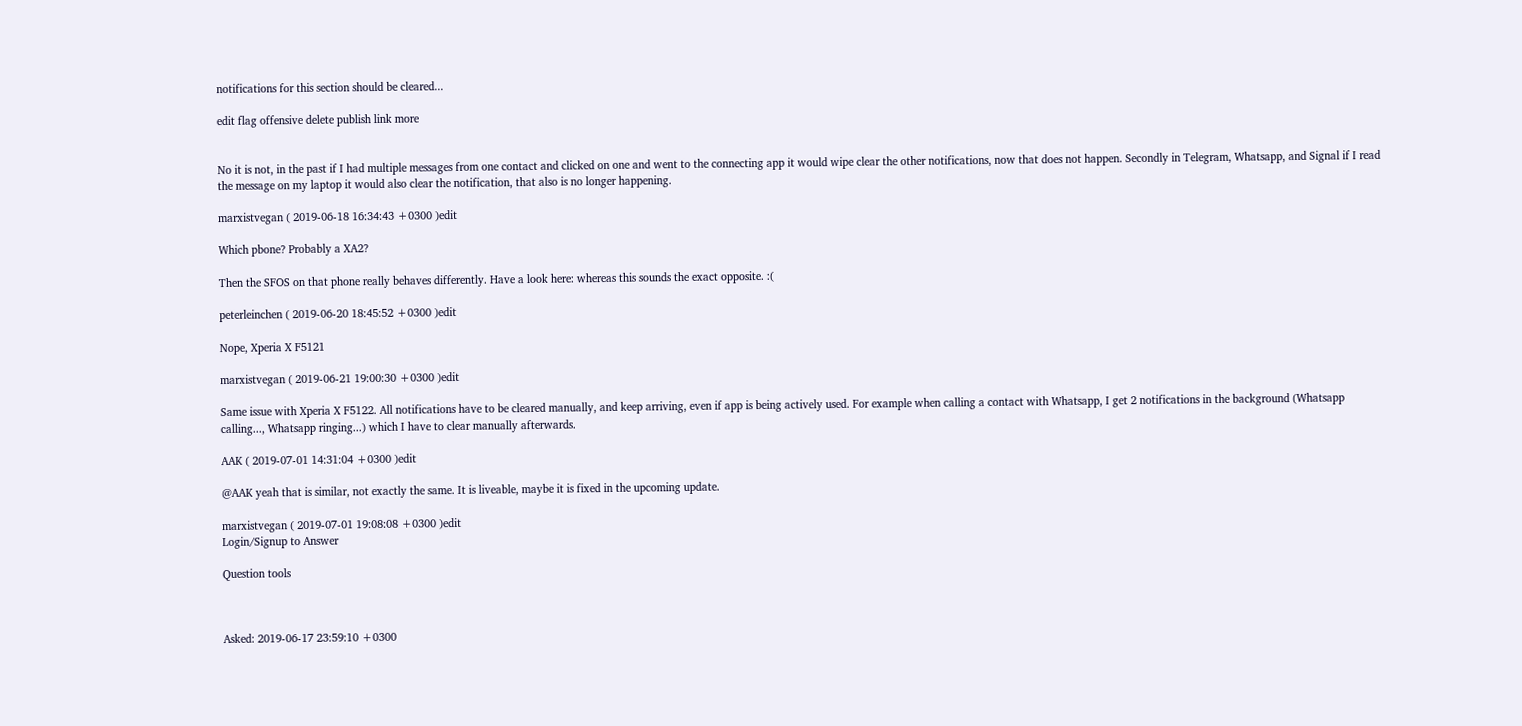notifications for this section should be cleared...

edit flag offensive delete publish link more


No it is not, in the past if I had multiple messages from one contact and clicked on one and went to the connecting app it would wipe clear the other notifications, now that does not happen. Secondly in Telegram, Whatsapp, and Signal if I read the message on my laptop it would also clear the notification, that also is no longer happening.

marxistvegan ( 2019-06-18 16:34:43 +0300 )edit

Which pbone? Probably a XA2?

Then the SFOS on that phone really behaves differently. Have a look here: whereas this sounds the exact opposite. :(

peterleinchen ( 2019-06-20 18:45:52 +0300 )edit

Nope, Xperia X F5121

marxistvegan ( 2019-06-21 19:00:30 +0300 )edit

Same issue with Xperia X F5122. All notifications have to be cleared manually, and keep arriving, even if app is being actively used. For example when calling a contact with Whatsapp, I get 2 notifications in the background (Whatsapp calling..., Whatsapp ringing...) which I have to clear manually afterwards.

AAK ( 2019-07-01 14:31:04 +0300 )edit

@AAK yeah that is similar, not exactly the same. It is liveable, maybe it is fixed in the upcoming update.

marxistvegan ( 2019-07-01 19:08:08 +0300 )edit
Login/Signup to Answer

Question tools



Asked: 2019-06-17 23:59:10 +0300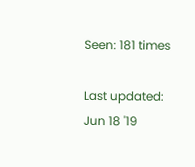Seen: 181 times

Last updated: Jun 18 '19